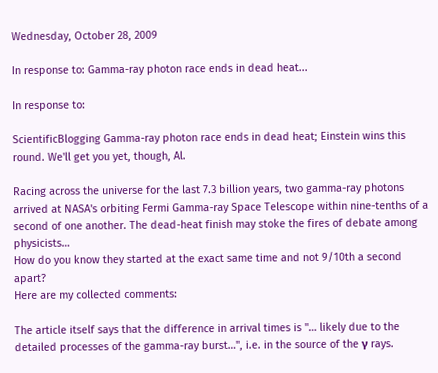Wednesday, October 28, 2009

In response to: Gamma-ray photon race ends in dead heat...

In response to:

ScientificBlogging Gamma-ray photon race ends in dead heat; Einstein wins this round. We'll get you yet, though, Al.

Racing across the universe for the last 7.3 billion years, two gamma-ray photons arrived at NASA's orbiting Fermi Gamma-ray Space Telescope within nine-tenths of a second of one another. The dead-heat finish may stoke the fires of debate among physicists…
How do you know they started at the exact same time and not 9/10th a second apart?
Here are my collected comments:

The article itself says that the difference in arrival times is "… likely due to the detailed processes of the gamma-ray burst…", i.e. in the source of the γ rays.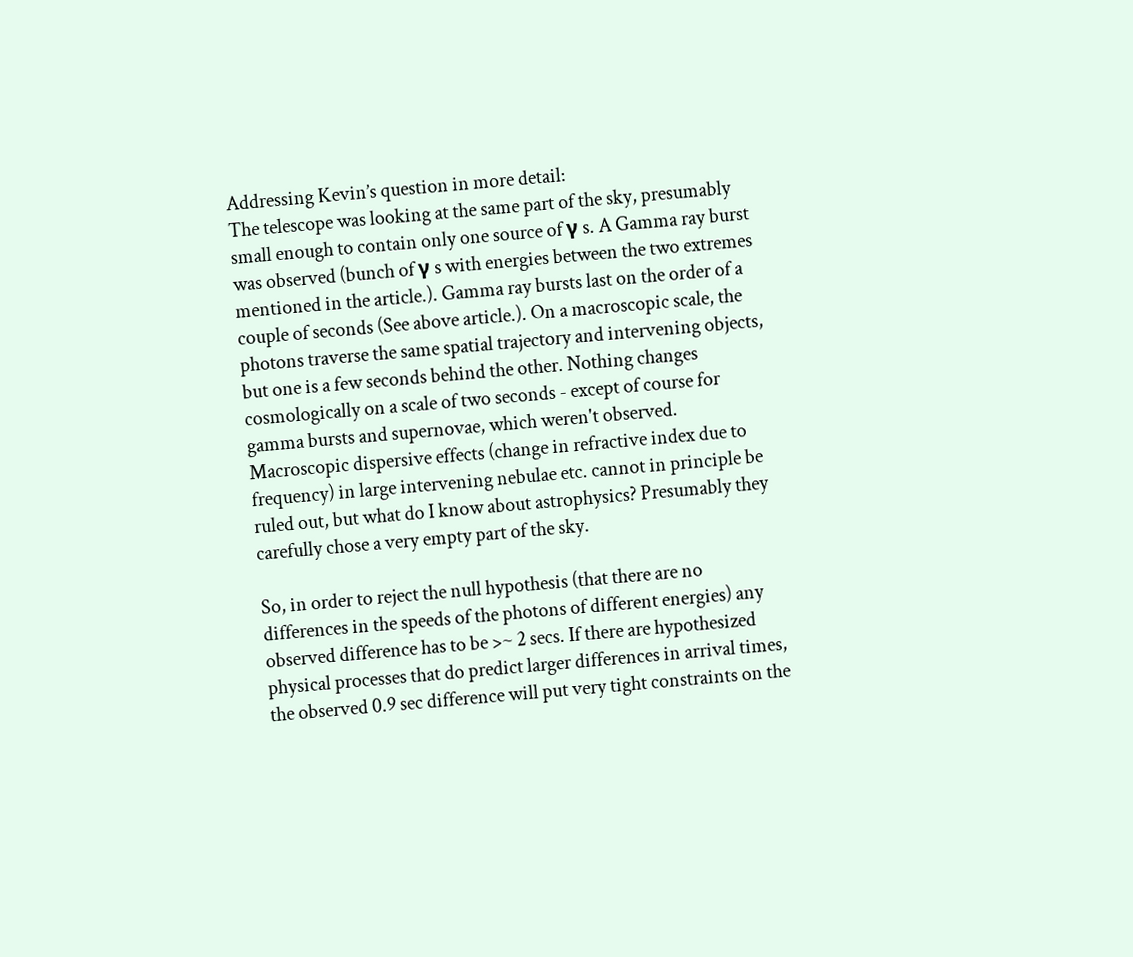Addressing Kevin’s question in more detail:
The telescope was looking at the same part of the sky, presumably small enough to contain only one source of γ s. A Gamma ray burst was observed (bunch of γ s with energies between the two extremes mentioned in the article.). Gamma ray bursts last on the order of a couple of seconds (See above article.). On a macroscopic scale, the photons traverse the same spatial trajectory and intervening objects, but one is a few seconds behind the other. Nothing changes cosmologically on a scale of two seconds - except of course for gamma bursts and supernovae, which weren't observed. Macroscopic dispersive effects (change in refractive index due to frequency) in large intervening nebulae etc. cannot in principle be ruled out, but what do I know about astrophysics? Presumably they carefully chose a very empty part of the sky.

So, in order to reject the null hypothesis (that there are no differences in the speeds of the photons of different energies) any observed difference has to be >~ 2 secs. If there are hypothesized physical processes that do predict larger differences in arrival times, the observed 0.9 sec difference will put very tight constraints on the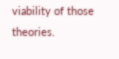viability of those theories.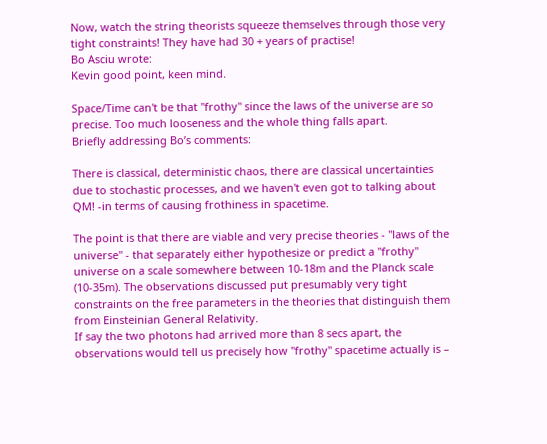Now, watch the string theorists squeeze themselves through those very tight constraints! They have had 30 + years of practise!
Bo Asciu wrote:
Kevin good point, keen mind.

Space/Time can't be that "frothy" since the laws of the universe are so precise. Too much looseness and the whole thing falls apart.
Briefly addressing Bo’s comments:

There is classical, deterministic chaos, there are classical uncertainties due to stochastic processes, and we haven't even got to talking about QM! -in terms of causing frothiness in spacetime.

The point is that there are viable and very precise theories - "laws of the universe" - that separately either hypothesize or predict a "frothy" universe on a scale somewhere between 10-18m and the Planck scale (10-35m). The observations discussed put presumably very tight constraints on the free parameters in the theories that distinguish them from Einsteinian General Relativity.
If say the two photons had arrived more than 8 secs apart, the observations would tell us precisely how "frothy" spacetime actually is –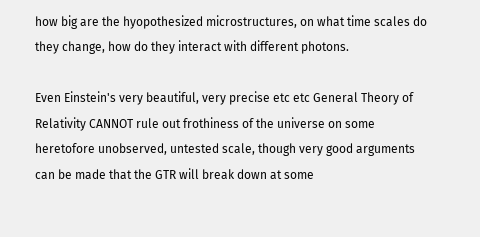how big are the hyopothesized microstructures, on what time scales do they change, how do they interact with different photons.

Even Einstein's very beautiful, very precise etc etc General Theory of Relativity CANNOT rule out frothiness of the universe on some heretofore unobserved, untested scale, though very good arguments can be made that the GTR will break down at some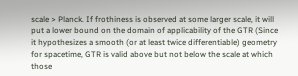scale > Planck. If frothiness is observed at some larger scale, it will put a lower bound on the domain of applicability of the GTR (Since it hypothesizes a smooth (or at least twice differentiable) geometry for spacetime, GTR is valid above but not below the scale at which those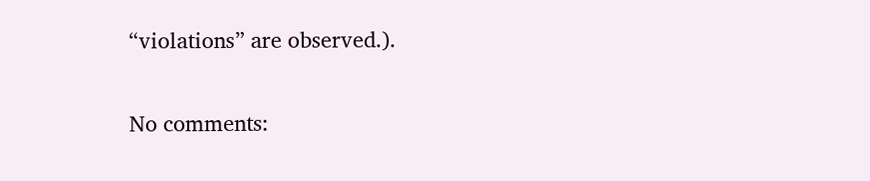“violations” are observed.).

No comments: